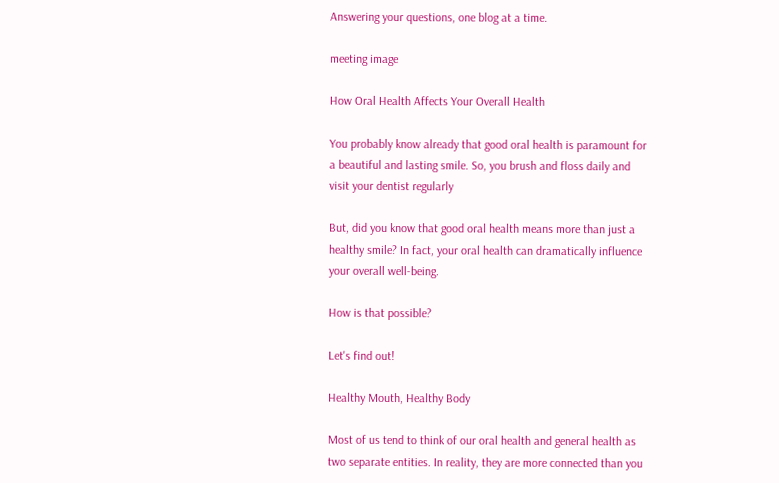Answering your questions, one blog at a time.

meeting image

How Oral Health Affects Your Overall Health

You probably know already that good oral health is paramount for a beautiful and lasting smile. So, you brush and floss daily and visit your dentist regularly

But, did you know that good oral health means more than just a healthy smile? In fact, your oral health can dramatically influence your overall well-being.

How is that possible?

Let's find out!

Healthy Mouth, Healthy Body

Most of us tend to think of our oral health and general health as two separate entities. In reality, they are more connected than you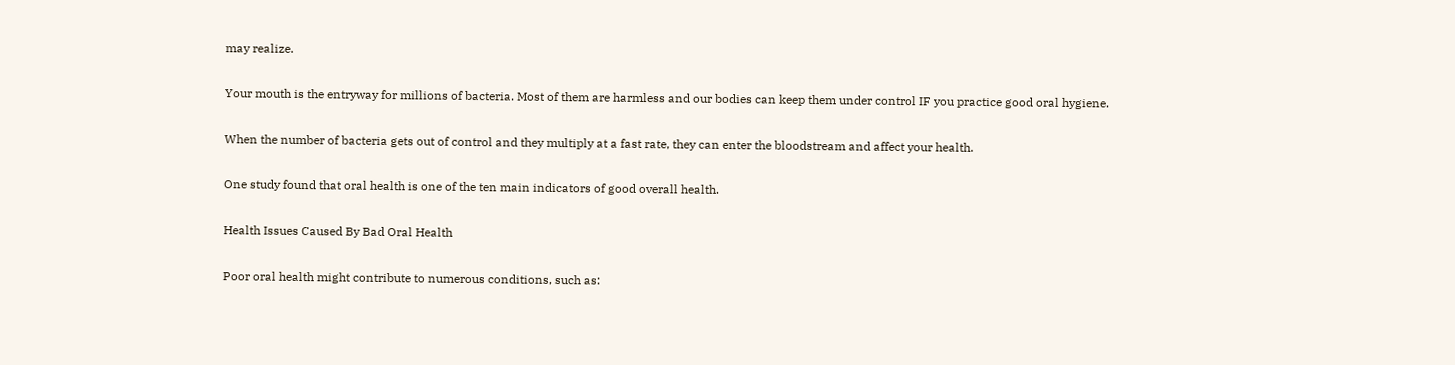may realize.

Your mouth is the entryway for millions of bacteria. Most of them are harmless and our bodies can keep them under control IF you practice good oral hygiene.

When the number of bacteria gets out of control and they multiply at a fast rate, they can enter the bloodstream and affect your health.

One study found that oral health is one of the ten main indicators of good overall health.

Health Issues Caused By Bad Oral Health

Poor oral health might contribute to numerous conditions, such as: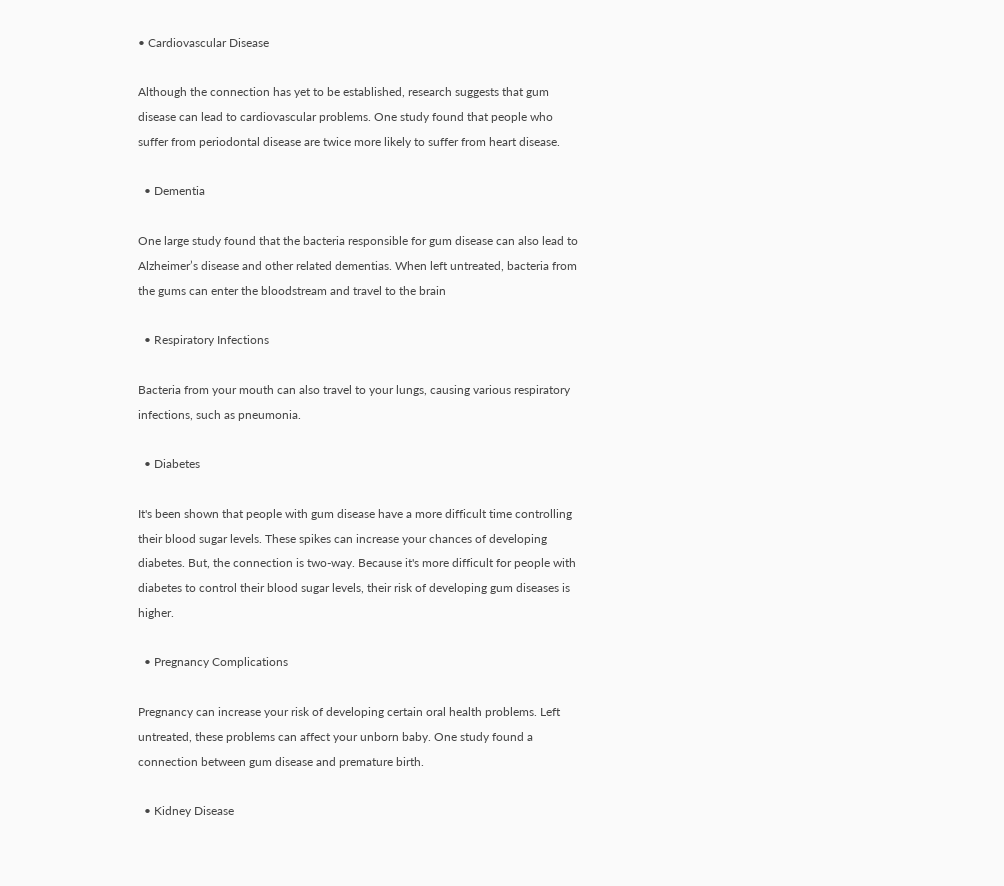• Cardiovascular Disease

Although the connection has yet to be established, research suggests that gum disease can lead to cardiovascular problems. One study found that people who suffer from periodontal disease are twice more likely to suffer from heart disease.

  • Dementia

One large study found that the bacteria responsible for gum disease can also lead to Alzheimer’s disease and other related dementias. When left untreated, bacteria from the gums can enter the bloodstream and travel to the brain

  • Respiratory Infections

Bacteria from your mouth can also travel to your lungs, causing various respiratory infections, such as pneumonia.

  • Diabetes

It's been shown that people with gum disease have a more difficult time controlling their blood sugar levels. These spikes can increase your chances of developing diabetes. But, the connection is two-way. Because it's more difficult for people with diabetes to control their blood sugar levels, their risk of developing gum diseases is higher.

  • Pregnancy Complications

Pregnancy can increase your risk of developing certain oral health problems. Left untreated, these problems can affect your unborn baby. One study found a connection between gum disease and premature birth.

  • Kidney Disease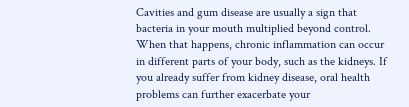Cavities and gum disease are usually a sign that bacteria in your mouth multiplied beyond control. When that happens, chronic inflammation can occur in different parts of your body, such as the kidneys. If you already suffer from kidney disease, oral health problems can further exacerbate your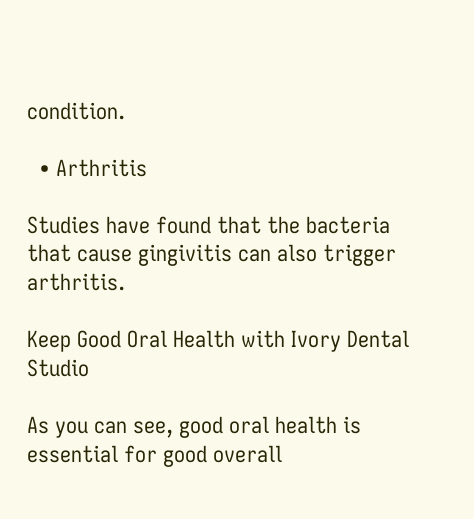condition.

  • Arthritis

Studies have found that the bacteria that cause gingivitis can also trigger arthritis.

Keep Good Oral Health with Ivory Dental Studio

As you can see, good oral health is essential for good overall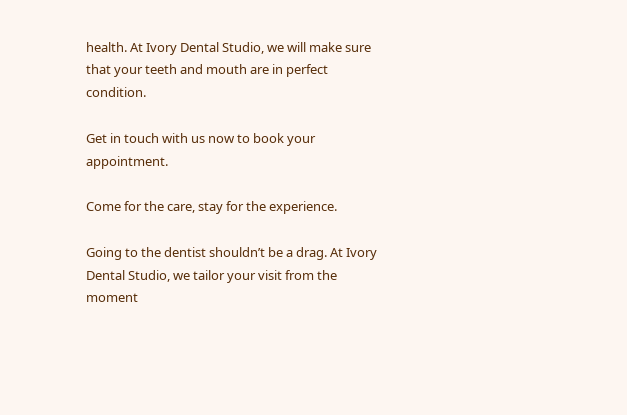health. At Ivory Dental Studio, we will make sure that your teeth and mouth are in perfect condition.

Get in touch with us now to book your appointment.

Come for the care, stay for the experience.

Going to the dentist shouldn’t be a drag. At Ivory Dental Studio, we tailor your visit from the moment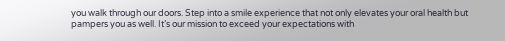you walk through our doors. Step into a smile experience that not only elevates your oral health but pampers you as well. It’s our mission to exceed your expectations with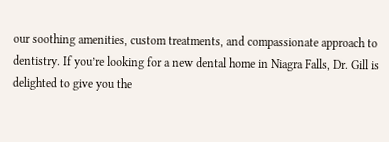our soothing amenities, custom treatments, and compassionate approach to dentistry. If you’re looking for a new dental home in Niagra Falls, Dr. Gill is delighted to give you the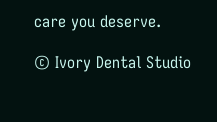care you deserve.

© Ivory Dental Studio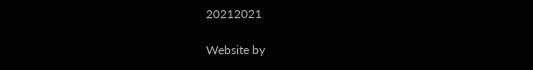20212021

Website by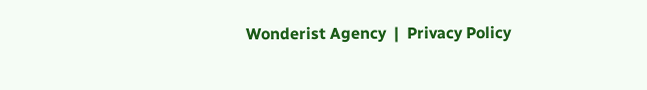Wonderist Agency  |  Privacy Policy